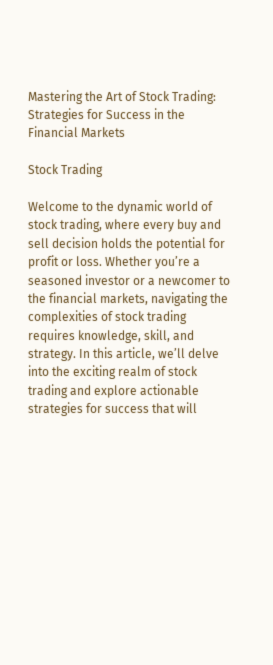Mastering the Art of Stock Trading: Strategies for Success in the Financial Markets

Stock Trading

Welcome to the dynamic world of stock trading, where every buy and sell decision holds the potential for profit or loss. Whether you’re a seasoned investor or a newcomer to the financial markets, navigating the complexities of stock trading requires knowledge, skill, and strategy. In this article, we’ll delve into the exciting realm of stock trading and explore actionable strategies for success that will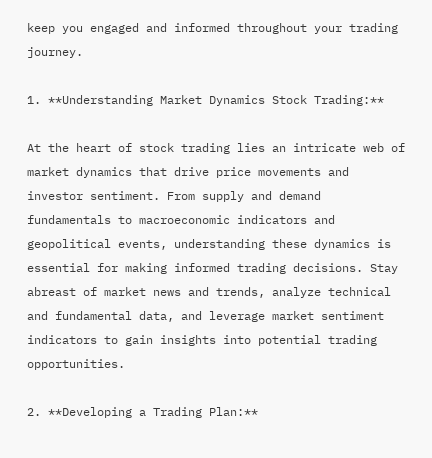keep you engaged and informed throughout your trading journey.

1. **Understanding Market Dynamics Stock Trading:**

At the heart of stock trading lies an intricate web of market dynamics that drive price movements and investor sentiment. From supply and demand fundamentals to macroeconomic indicators and geopolitical events, understanding these dynamics is essential for making informed trading decisions. Stay abreast of market news and trends, analyze technical and fundamental data, and leverage market sentiment indicators to gain insights into potential trading opportunities.

2. **Developing a Trading Plan:**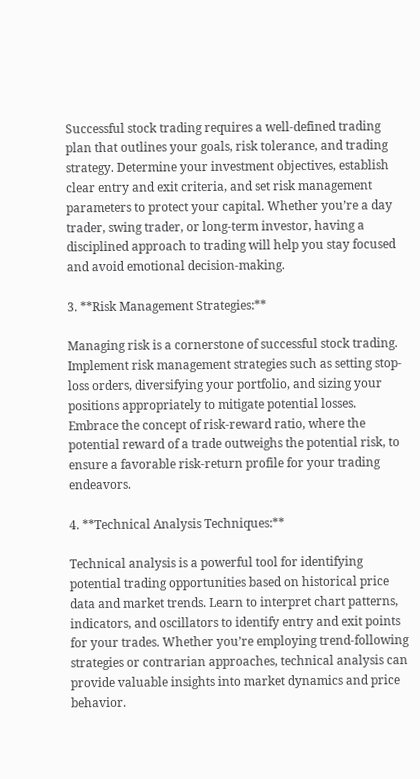Successful stock trading requires a well-defined trading plan that outlines your goals, risk tolerance, and trading strategy. Determine your investment objectives, establish clear entry and exit criteria, and set risk management parameters to protect your capital. Whether you’re a day trader, swing trader, or long-term investor, having a disciplined approach to trading will help you stay focused and avoid emotional decision-making.

3. **Risk Management Strategies:**

Managing risk is a cornerstone of successful stock trading. Implement risk management strategies such as setting stop-loss orders, diversifying your portfolio, and sizing your positions appropriately to mitigate potential losses. Embrace the concept of risk-reward ratio, where the potential reward of a trade outweighs the potential risk, to ensure a favorable risk-return profile for your trading endeavors.

4. **Technical Analysis Techniques:**

Technical analysis is a powerful tool for identifying potential trading opportunities based on historical price data and market trends. Learn to interpret chart patterns, indicators, and oscillators to identify entry and exit points for your trades. Whether you’re employing trend-following strategies or contrarian approaches, technical analysis can provide valuable insights into market dynamics and price behavior.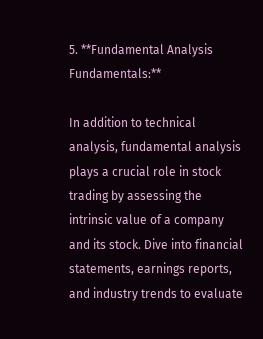5. **Fundamental Analysis Fundamentals:**

In addition to technical analysis, fundamental analysis plays a crucial role in stock trading by assessing the intrinsic value of a company and its stock. Dive into financial statements, earnings reports, and industry trends to evaluate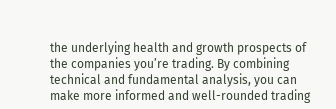the underlying health and growth prospects of the companies you’re trading. By combining technical and fundamental analysis, you can make more informed and well-rounded trading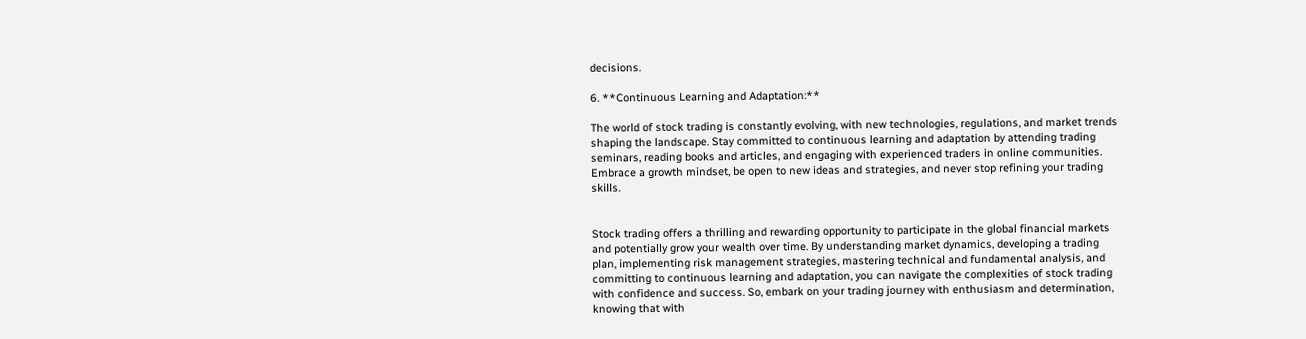decisions.

6. **Continuous Learning and Adaptation:**

The world of stock trading is constantly evolving, with new technologies, regulations, and market trends shaping the landscape. Stay committed to continuous learning and adaptation by attending trading seminars, reading books and articles, and engaging with experienced traders in online communities. Embrace a growth mindset, be open to new ideas and strategies, and never stop refining your trading skills.


Stock trading offers a thrilling and rewarding opportunity to participate in the global financial markets and potentially grow your wealth over time. By understanding market dynamics, developing a trading plan, implementing risk management strategies, mastering technical and fundamental analysis, and committing to continuous learning and adaptation, you can navigate the complexities of stock trading with confidence and success. So, embark on your trading journey with enthusiasm and determination, knowing that with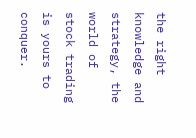the right knowledge and strategy, the world of stock trading is yours to conquer.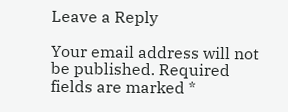Leave a Reply

Your email address will not be published. Required fields are marked *